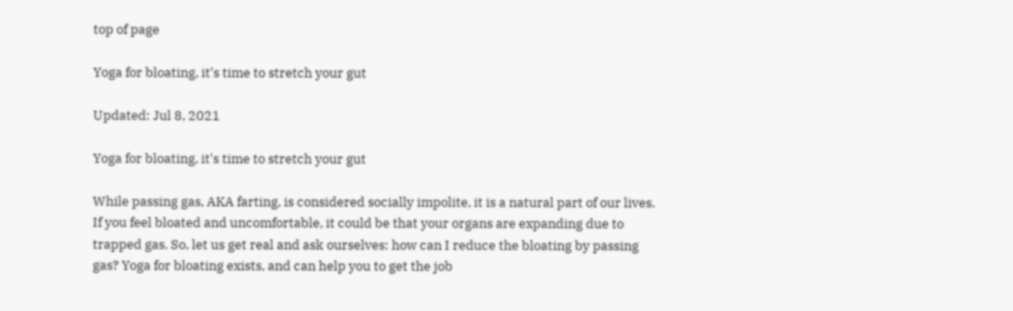top of page

Yoga for bloating, it's time to stretch your gut

Updated: Jul 8, 2021

Yoga for bloating, it's time to stretch your gut

While passing gas, AKA farting, is considered socially impolite, it is a natural part of our lives. If you feel bloated and uncomfortable, it could be that your organs are expanding due to trapped gas. So, let us get real and ask ourselves: how can I reduce the bloating by passing gas? Yoga for bloating exists, and can help you to get the job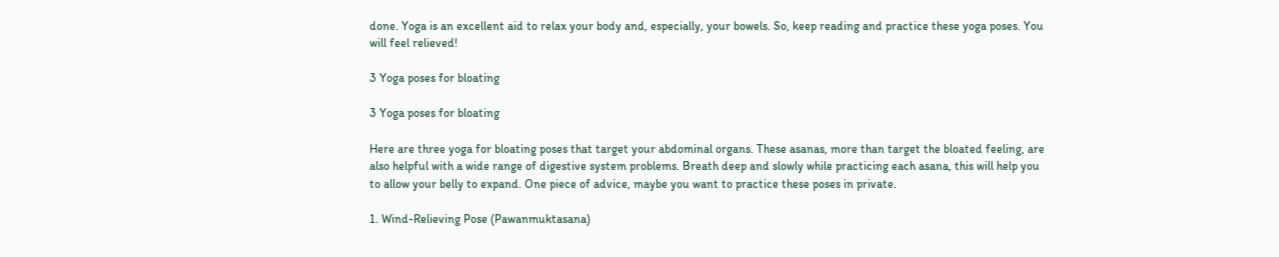done. Yoga is an excellent aid to relax your body and, especially, your bowels. So, keep reading and practice these yoga poses. You will feel relieved!

3 Yoga poses for bloating

3 Yoga poses for bloating

Here are three yoga for bloating poses that target your abdominal organs. These asanas, more than target the bloated feeling, are also helpful with a wide range of digestive system problems. Breath deep and slowly while practicing each asana, this will help you to allow your belly to expand. One piece of advice, maybe you want to practice these poses in private.

1. Wind-Relieving Pose (Pawanmuktasana)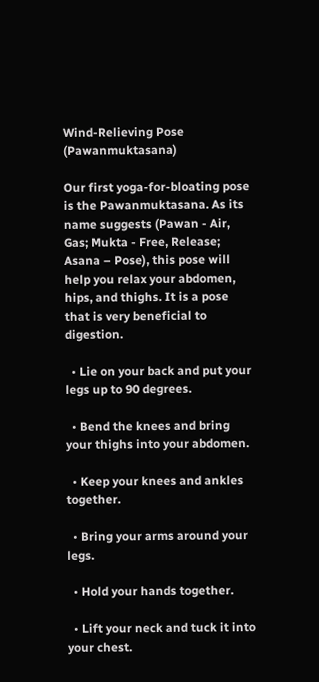Wind-Relieving Pose (Pawanmuktasana)

Our first yoga-for-bloating pose is the Pawanmuktasana. As its name suggests (Pawan - Air, Gas; Mukta - Free, Release; Asana – Pose), this pose will help you relax your abdomen, hips, and thighs. It is a pose that is very beneficial to digestion.

  • Lie on your back and put your legs up to 90 degrees.

  • Bend the knees and bring your thighs into your abdomen.

  • Keep your knees and ankles together.

  • Bring your arms around your legs.

  • Hold your hands together.

  • Lift your neck and tuck it into your chest.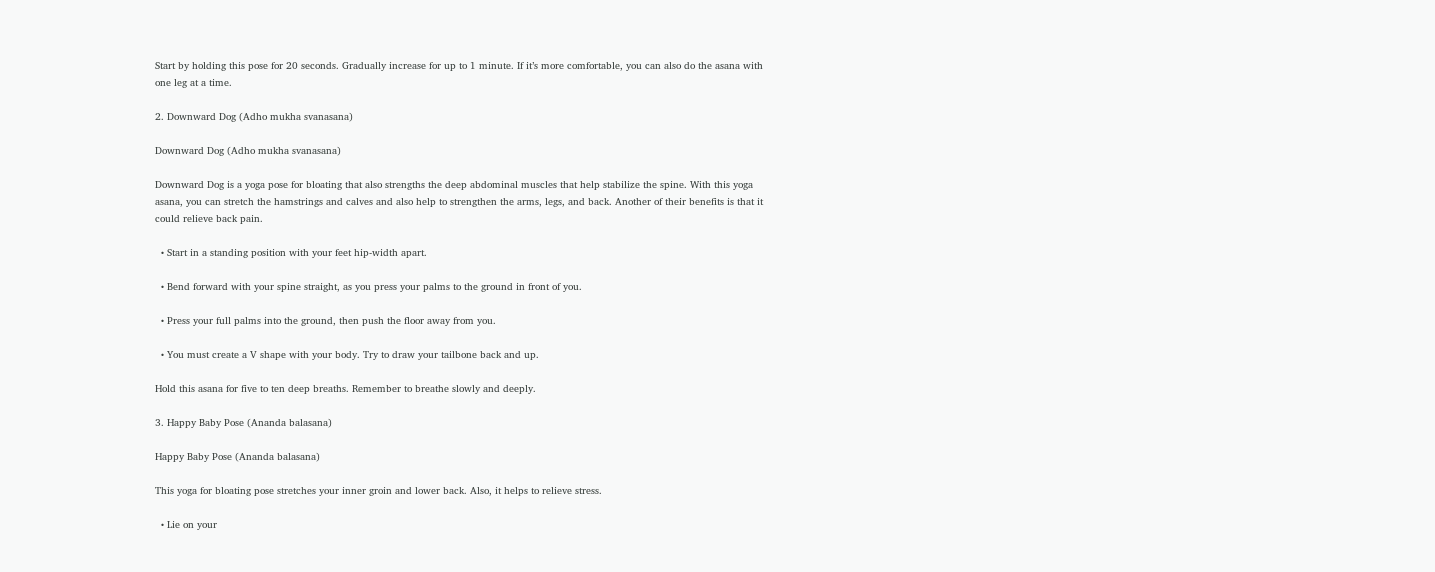Start by holding this pose for 20 seconds. Gradually increase for up to 1 minute. If it’s more comfortable, you can also do the asana with one leg at a time.

2. Downward Dog (Adho mukha svanasana)

Downward Dog (Adho mukha svanasana)

Downward Dog is a yoga pose for bloating that also strengths the deep abdominal muscles that help stabilize the spine. With this yoga asana, you can stretch the hamstrings and calves and also help to strengthen the arms, legs, and back. Another of their benefits is that it could relieve back pain.

  • Start in a standing position with your feet hip-width apart.

  • Bend forward with your spine straight, as you press your palms to the ground in front of you.

  • Press your full palms into the ground, then push the floor away from you.

  • You must create a V shape with your body. Try to draw your tailbone back and up.

Hold this asana for five to ten deep breaths. Remember to breathe slowly and deeply.

3. Happy Baby Pose (Ananda balasana)

Happy Baby Pose (Ananda balasana)

This yoga for bloating pose stretches your inner groin and lower back. Also, it helps to relieve stress.

  • Lie on your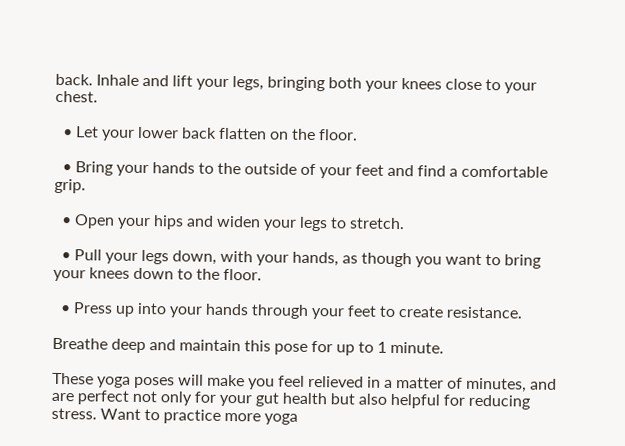back. Inhale and lift your legs, bringing both your knees close to your chest.

  • Let your lower back flatten on the floor.

  • Bring your hands to the outside of your feet and find a comfortable grip.

  • Open your hips and widen your legs to stretch.

  • Pull your legs down, with your hands, as though you want to bring your knees down to the floor.

  • Press up into your hands through your feet to create resistance.

Breathe deep and maintain this pose for up to 1 minute.

These yoga poses will make you feel relieved in a matter of minutes, and are perfect not only for your gut health but also helpful for reducing stress. Want to practice more yoga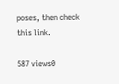poses, then check this link.

587 views0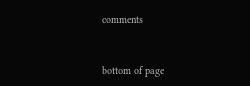comments


bottom of page